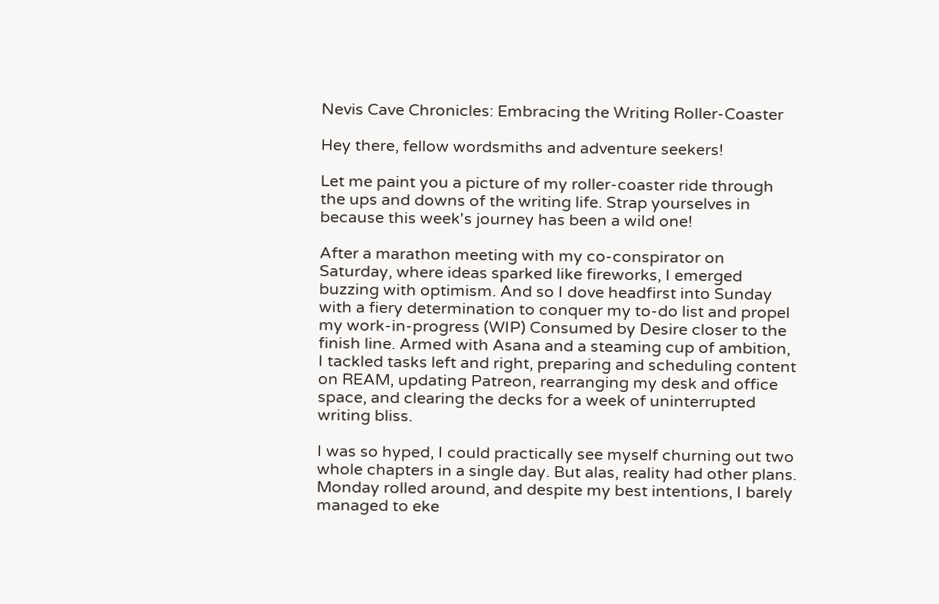Nevis Cave Chronicles: Embracing the Writing Roller-Coaster

Hey there, fellow wordsmiths and adventure seekers!

Let me paint you a picture of my roller-coaster ride through the ups and downs of the writing life. Strap yourselves in because this week's journey has been a wild one!

After a marathon meeting with my co-conspirator on Saturday, where ideas sparked like fireworks, I emerged buzzing with optimism. And so I dove headfirst into Sunday with a fiery determination to conquer my to-do list and propel my work-in-progress (WIP) Consumed by Desire closer to the finish line. Armed with Asana and a steaming cup of ambition, I tackled tasks left and right, preparing and scheduling content on REAM, updating Patreon, rearranging my desk and office space, and clearing the decks for a week of uninterrupted writing bliss.

I was so hyped, I could practically see myself churning out two whole chapters in a single day. But alas, reality had other plans. Monday rolled around, and despite my best intentions, I barely managed to eke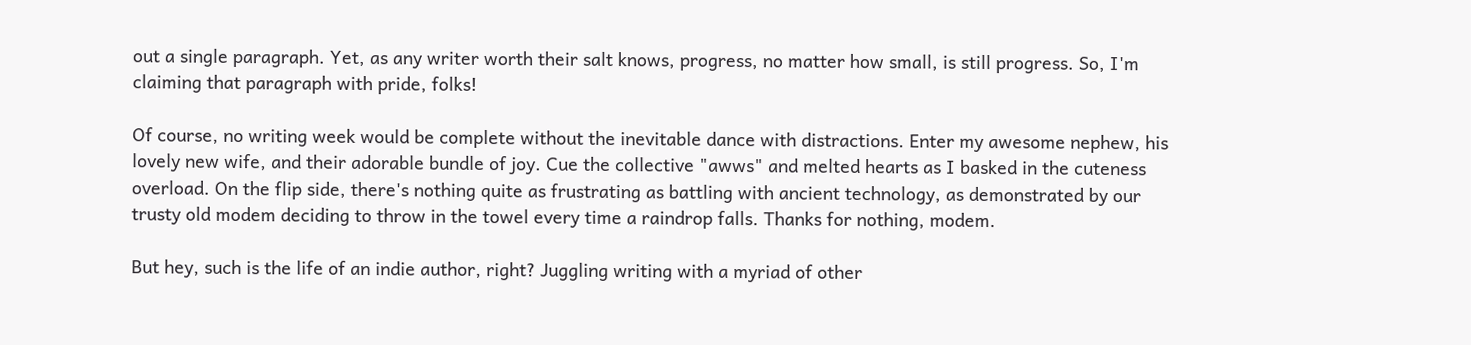out a single paragraph. Yet, as any writer worth their salt knows, progress, no matter how small, is still progress. So, I'm claiming that paragraph with pride, folks!

Of course, no writing week would be complete without the inevitable dance with distractions. Enter my awesome nephew, his lovely new wife, and their adorable bundle of joy. Cue the collective "awws" and melted hearts as I basked in the cuteness overload. On the flip side, there's nothing quite as frustrating as battling with ancient technology, as demonstrated by our trusty old modem deciding to throw in the towel every time a raindrop falls. Thanks for nothing, modem.

But hey, such is the life of an indie author, right? Juggling writing with a myriad of other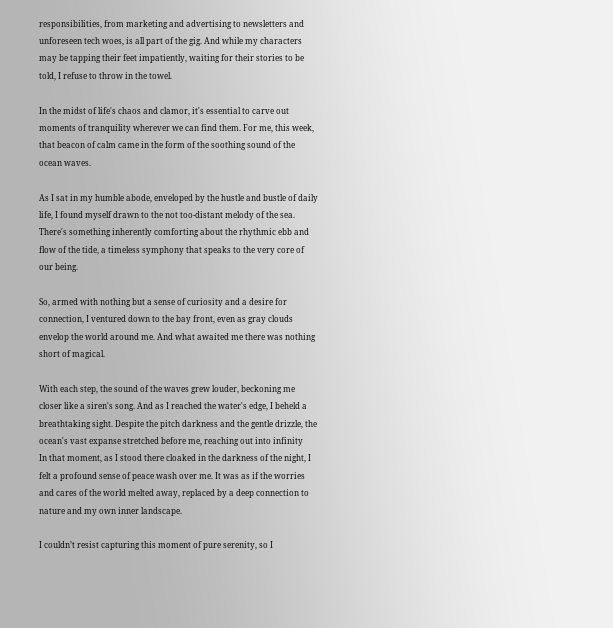responsibilities, from marketing and advertising to newsletters and unforeseen tech woes, is all part of the gig. And while my characters may be tapping their feet impatiently, waiting for their stories to be told, I refuse to throw in the towel.

In the midst of life's chaos and clamor, it's essential to carve out moments of tranquility wherever we can find them. For me, this week, that beacon of calm came in the form of the soothing sound of the ocean waves.

As I sat in my humble abode, enveloped by the hustle and bustle of daily life, I found myself drawn to the not too-distant melody of the sea. There's something inherently comforting about the rhythmic ebb and flow of the tide, a timeless symphony that speaks to the very core of our being.

So, armed with nothing but a sense of curiosity and a desire for connection, I ventured down to the bay front, even as gray clouds envelop the world around me. And what awaited me there was nothing short of magical.

With each step, the sound of the waves grew louder, beckoning me closer like a siren's song. And as I reached the water's edge, I beheld a breathtaking sight. Despite the pitch darkness and the gentle drizzle, the ocean's vast expanse stretched before me, reaching out into infinity
In that moment, as I stood there cloaked in the darkness of the night, I felt a profound sense of peace wash over me. It was as if the worries and cares of the world melted away, replaced by a deep connection to nature and my own inner landscape.

I couldn’t resist capturing this moment of pure serenity, so I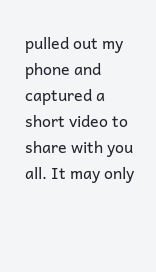pulled out my phone and captured a short video to share with you all. It may only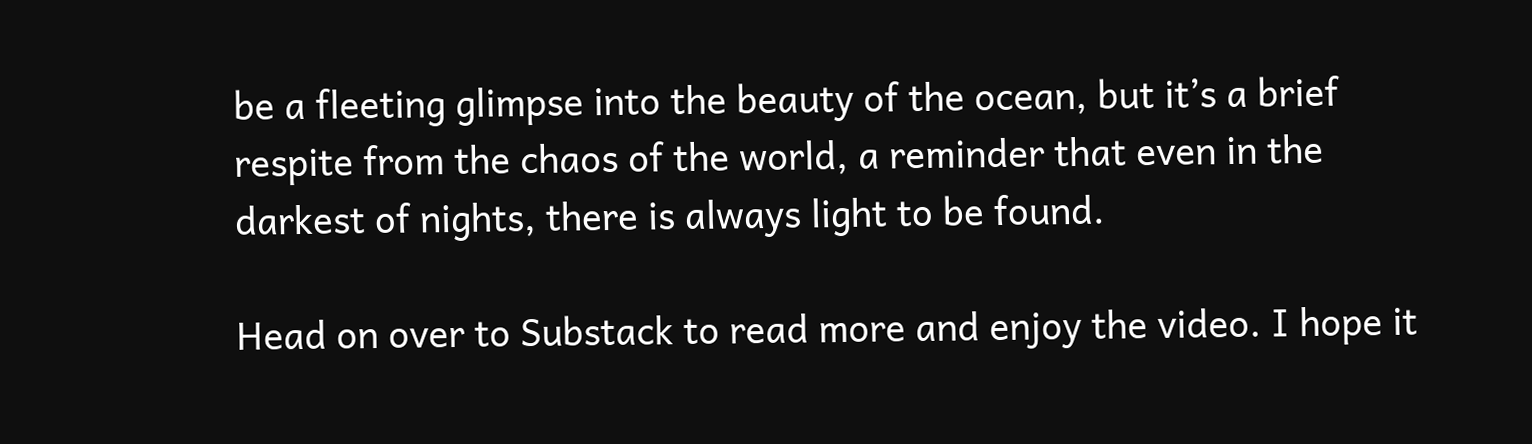be a fleeting glimpse into the beauty of the ocean, but it’s a brief respite from the chaos of the world, a reminder that even in the darkest of nights, there is always light to be found.

Head on over to Substack to read more and enjoy the video. I hope it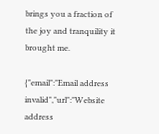brings you a fraction of the joy and tranquility it brought me.

{"email":"Email address invalid","url":"Website address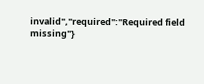invalid","required":"Required field missing"}